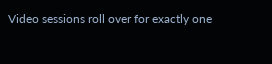Video sessions roll over for exactly one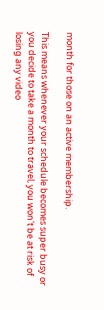month for those on an active membership.

This means whenever your schedule becomes super busy or you decide to take a month to travel, you won't be at risk of losing any video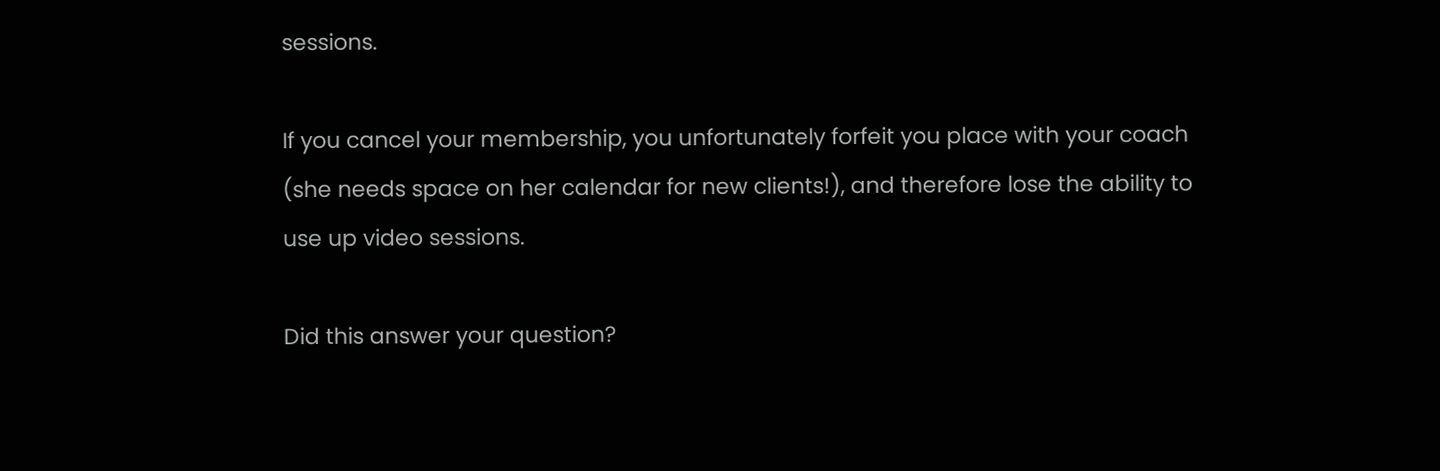sessions.

If you cancel your membership, you unfortunately forfeit you place with your coach (she needs space on her calendar for new clients!), and therefore lose the ability to use up video sessions.

Did this answer your question?